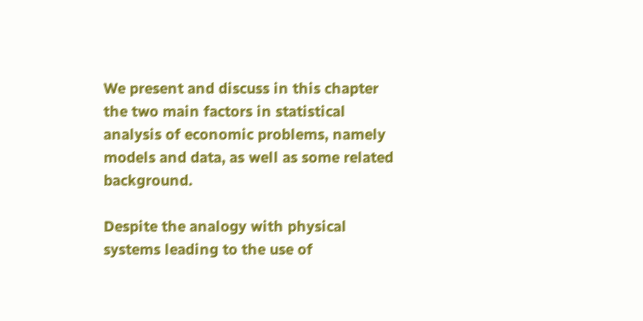We present and discuss in this chapter the two main factors in statistical analysis of economic problems, namely models and data, as well as some related background.

Despite the analogy with physical systems leading to the use of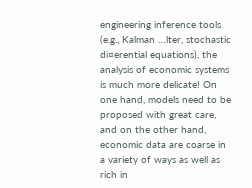engineering inference tools (e.g., Kalman …lter, stochastic di¤erential equations), the analysis of economic systems is much more delicate! On one hand, models need to be proposed with great care, and on the other hand, economic data are coarse in a variety of ways as well as rich in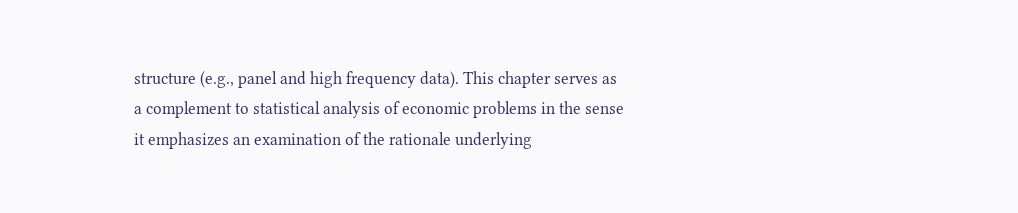structure (e.g., panel and high frequency data). This chapter serves as a complement to statistical analysis of economic problems in the sense it emphasizes an examination of the rationale underlying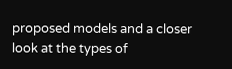proposed models and a closer look at the types of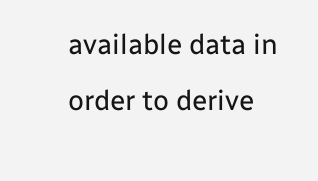available data in order to derive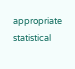appropriate statistical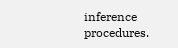inference procedures.